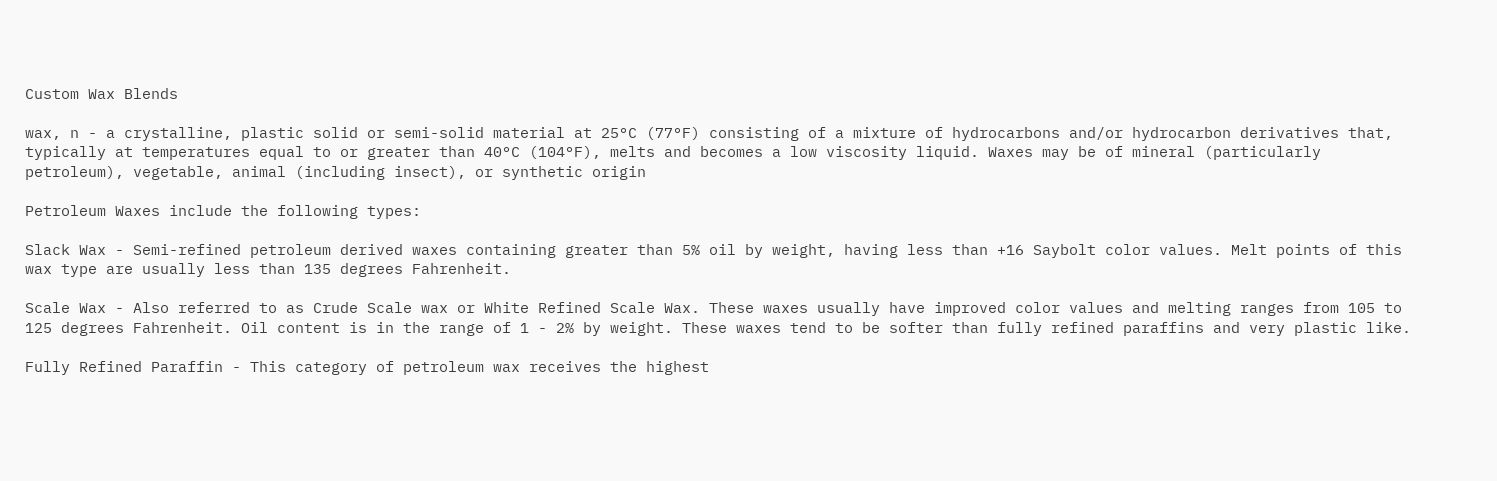Custom Wax Blends

wax, n - a crystalline, plastic solid or semi-solid material at 25°C (77°F) consisting of a mixture of hydrocarbons and/or hydrocarbon derivatives that, typically at temperatures equal to or greater than 40°C (104°F), melts and becomes a low viscosity liquid. Waxes may be of mineral (particularly petroleum), vegetable, animal (including insect), or synthetic origin

Petroleum Waxes include the following types:

Slack Wax - Semi-refined petroleum derived waxes containing greater than 5% oil by weight, having less than +16 Saybolt color values. Melt points of this wax type are usually less than 135 degrees Fahrenheit.

Scale Wax - Also referred to as Crude Scale wax or White Refined Scale Wax. These waxes usually have improved color values and melting ranges from 105 to 125 degrees Fahrenheit. Oil content is in the range of 1 - 2% by weight. These waxes tend to be softer than fully refined paraffins and very plastic like.

Fully Refined Paraffin - This category of petroleum wax receives the highest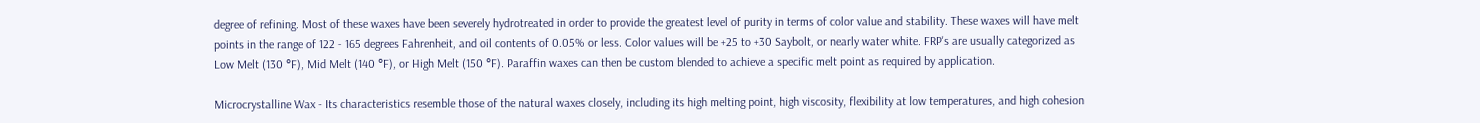degree of refining. Most of these waxes have been severely hydrotreated in order to provide the greatest level of purity in terms of color value and stability. These waxes will have melt points in the range of 122 - 165 degrees Fahrenheit, and oil contents of 0.05% or less. Color values will be +25 to +30 Saybolt, or nearly water white. FRP's are usually categorized as Low Melt (130 °F), Mid Melt (140 °F), or High Melt (150 °F). Paraffin waxes can then be custom blended to achieve a specific melt point as required by application.

Microcrystalline Wax - Its characteristics resemble those of the natural waxes closely, including its high melting point, high viscosity, flexibility at low temperatures, and high cohesion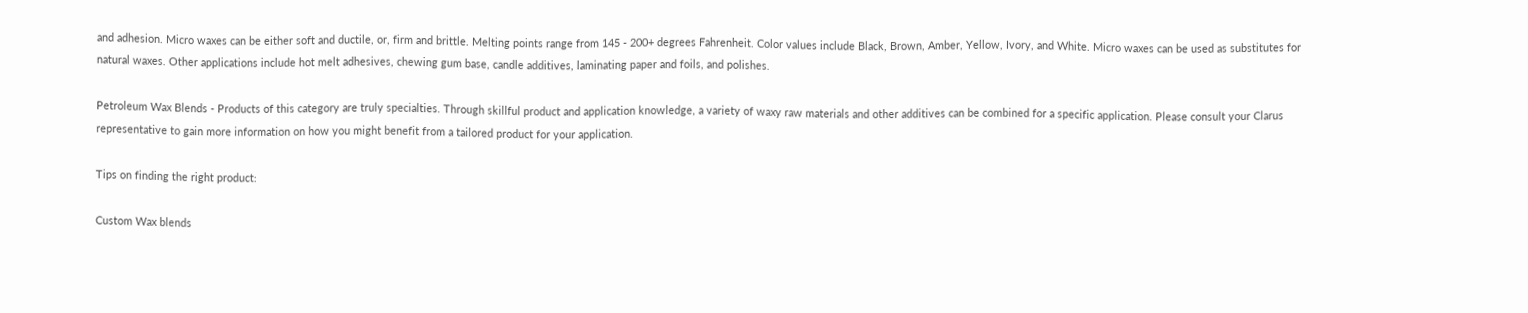and adhesion. Micro waxes can be either soft and ductile, or, firm and brittle. Melting points range from 145 - 200+ degrees Fahrenheit. Color values include Black, Brown, Amber, Yellow, Ivory, and White. Micro waxes can be used as substitutes for natural waxes. Other applications include hot melt adhesives, chewing gum base, candle additives, laminating paper and foils, and polishes.

Petroleum Wax Blends - Products of this category are truly specialties. Through skillful product and application knowledge, a variety of waxy raw materials and other additives can be combined for a specific application. Please consult your Clarus representative to gain more information on how you might benefit from a tailored product for your application.

Tips on finding the right product:

Custom Wax blends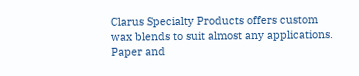Clarus Specialty Products offers custom wax blends to suit almost any applications. Paper and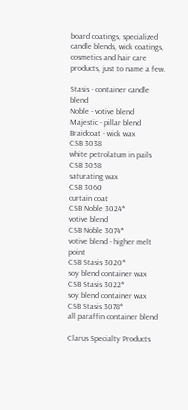board coatings, specialized candle blends, wick coatings, cosmetics and hair care products, just to name a few.

Stasis - container candle blend
Noble - votive blend
Majestic - pillar blend
Braidcoat - wick wax
CSB 3038
white petrolatum in pails
CSB 3058
saturating wax
CSB 3060
curtain coat
CSB Noble 3024*
votive blend
CSB Noble 3074*
votive blend - higher melt point
CSB Stasis 3020*
soy blend container wax
CSB Stasis 3022*
soy blend container wax
CSB Stasis 3078*
all paraffin container blend

Clarus Specialty Products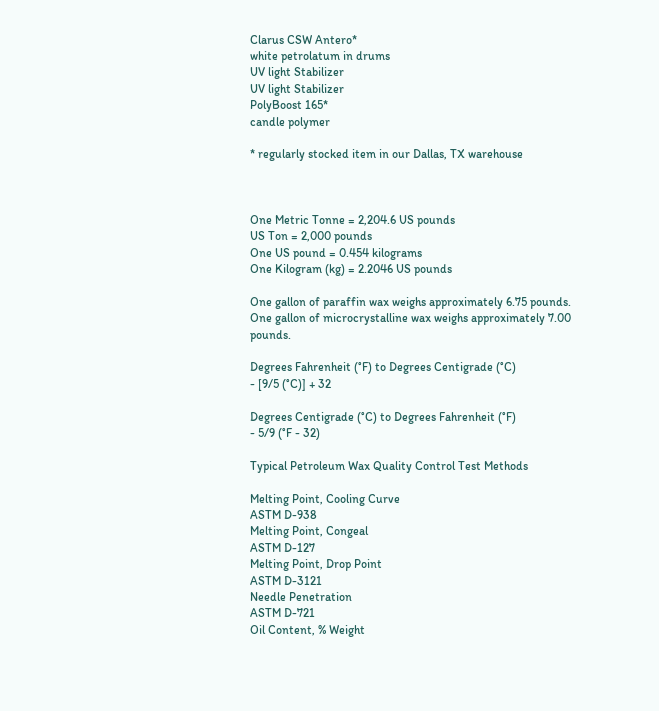Clarus CSW Antero*
white petrolatum in drums
UV light Stabilizer
UV light Stabilizer
PolyBoost 165*
candle polymer

* regularly stocked item in our Dallas, TX warehouse



One Metric Tonne = 2,204.6 US pounds
US Ton = 2,000 pounds
One US pound = 0.454 kilograms
One Kilogram (kg) = 2.2046 US pounds

One gallon of paraffin wax weighs approximately 6.75 pounds.
One gallon of microcrystalline wax weighs approximately 7.00 pounds.

Degrees Fahrenheit (°F) to Degrees Centigrade (°C)
- [9/5 (°C)] + 32

Degrees Centigrade (°C) to Degrees Fahrenheit (°F)
- 5/9 (°F - 32)

Typical Petroleum Wax Quality Control Test Methods

Melting Point, Cooling Curve
ASTM D-938
Melting Point, Congeal
ASTM D-127
Melting Point, Drop Point
ASTM D-3121
Needle Penetration
ASTM D-721
Oil Content, % Weight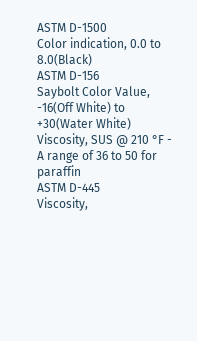ASTM D-1500
Color indication, 0.0 to 8.0(Black)
ASTM D-156
Saybolt Color Value, -16(Off White) to +30(Water White)
Viscosity, SUS @ 210 °F - A range of 36 to 50 for paraffin
ASTM D-445
Viscosity,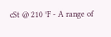cSt @ 210 °F - A range of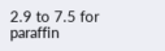2.9 to 7.5 for paraffin